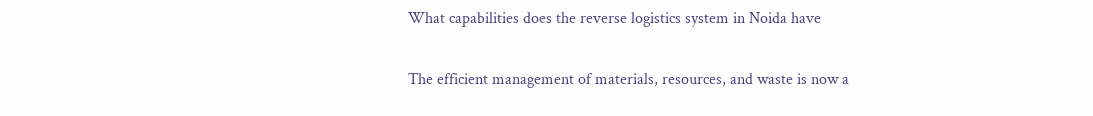What capabilities does the reverse logistics system in Noida have

The efficient management of materials, resources, and waste is now a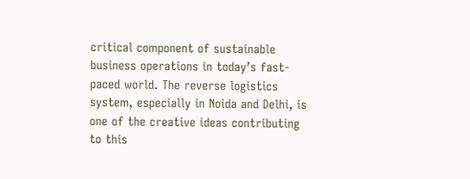critical component of sustainable business operations in today’s fast-paced world. The reverse logistics system, especially in Noida and Delhi, is one of the creative ideas contributing to this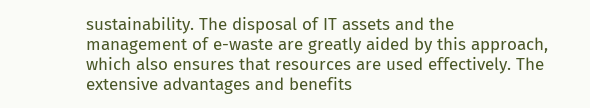sustainability. The disposal of IT assets and the management of e-waste are greatly aided by this approach, which also ensures that resources are used effectively. The extensive advantages and benefits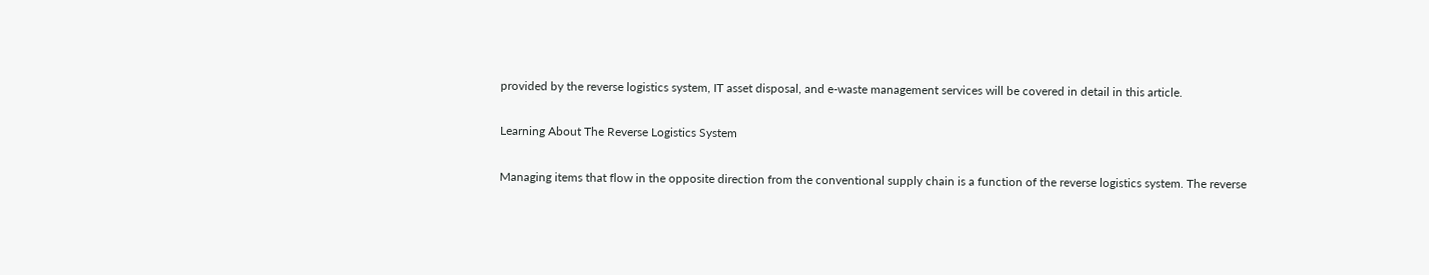provided by the reverse logistics system, IT asset disposal, and e-waste management services will be covered in detail in this article.

Learning About The Reverse Logistics System

Managing items that flow in the opposite direction from the conventional supply chain is a function of the reverse logistics system. The reverse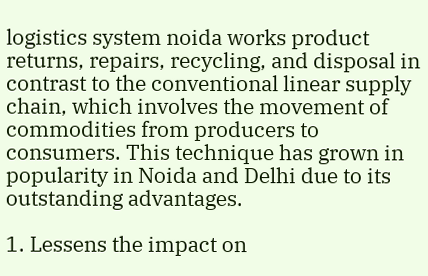logistics system noida works product returns, repairs, recycling, and disposal in contrast to the conventional linear supply chain, which involves the movement of commodities from producers to consumers. This technique has grown in popularity in Noida and Delhi due to its outstanding advantages.

1. Lessens the impact on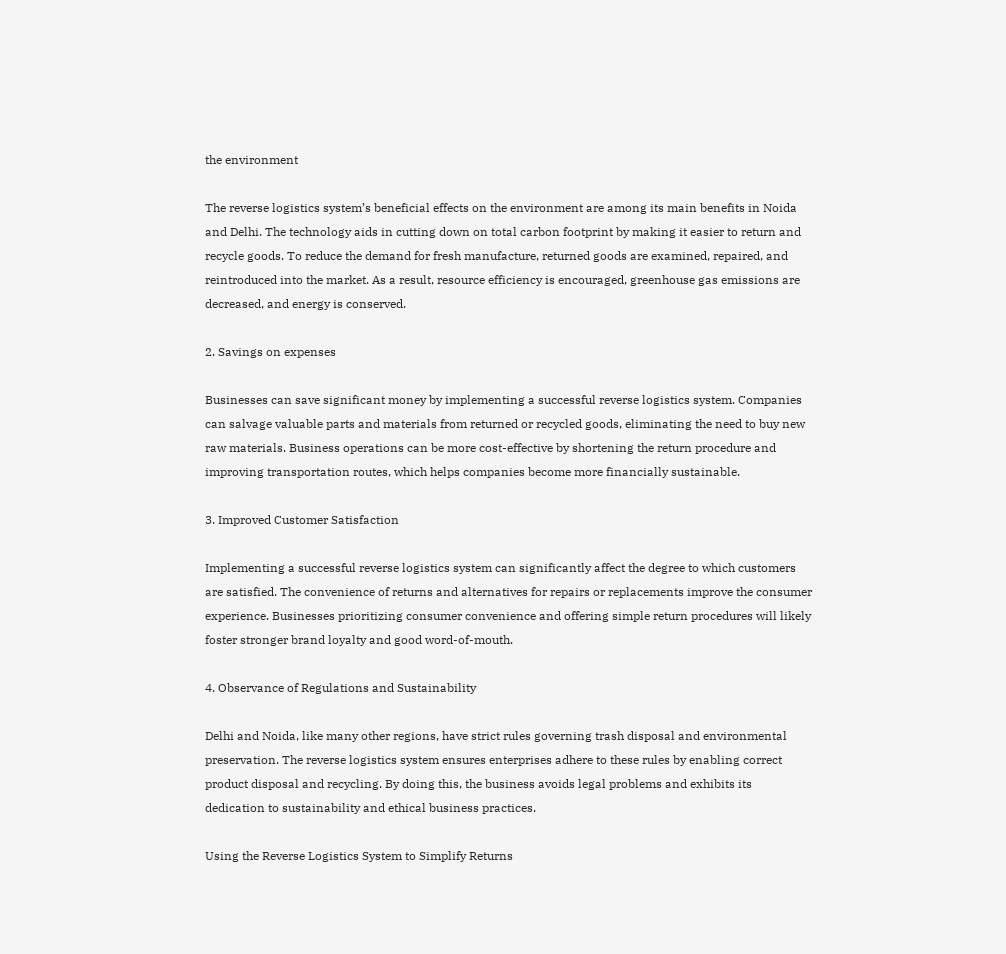the environment

The reverse logistics system’s beneficial effects on the environment are among its main benefits in Noida and Delhi. The technology aids in cutting down on total carbon footprint by making it easier to return and recycle goods. To reduce the demand for fresh manufacture, returned goods are examined, repaired, and reintroduced into the market. As a result, resource efficiency is encouraged, greenhouse gas emissions are decreased, and energy is conserved.

2. Savings on expenses

Businesses can save significant money by implementing a successful reverse logistics system. Companies can salvage valuable parts and materials from returned or recycled goods, eliminating the need to buy new raw materials. Business operations can be more cost-effective by shortening the return procedure and improving transportation routes, which helps companies become more financially sustainable.

3. Improved Customer Satisfaction

Implementing a successful reverse logistics system can significantly affect the degree to which customers are satisfied. The convenience of returns and alternatives for repairs or replacements improve the consumer experience. Businesses prioritizing consumer convenience and offering simple return procedures will likely foster stronger brand loyalty and good word-of-mouth.

4. Observance of Regulations and Sustainability

Delhi and Noida, like many other regions, have strict rules governing trash disposal and environmental preservation. The reverse logistics system ensures enterprises adhere to these rules by enabling correct product disposal and recycling. By doing this, the business avoids legal problems and exhibits its dedication to sustainability and ethical business practices.

Using the Reverse Logistics System to Simplify Returns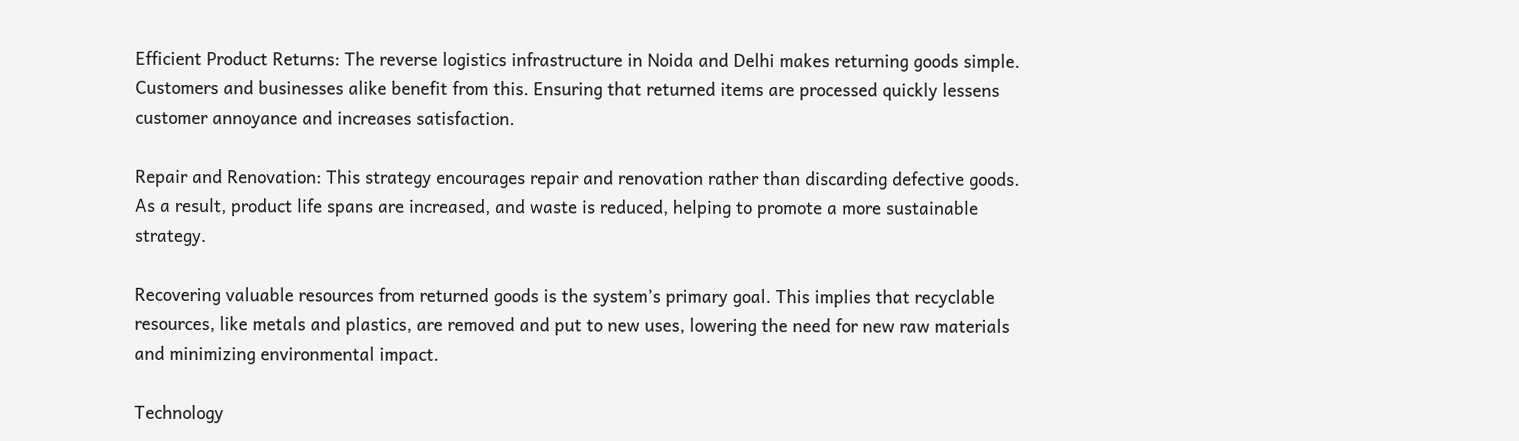Efficient Product Returns: The reverse logistics infrastructure in Noida and Delhi makes returning goods simple. Customers and businesses alike benefit from this. Ensuring that returned items are processed quickly lessens customer annoyance and increases satisfaction.

Repair and Renovation: This strategy encourages repair and renovation rather than discarding defective goods. As a result, product life spans are increased, and waste is reduced, helping to promote a more sustainable strategy.

Recovering valuable resources from returned goods is the system’s primary goal. This implies that recyclable resources, like metals and plastics, are removed and put to new uses, lowering the need for new raw materials and minimizing environmental impact.

Technology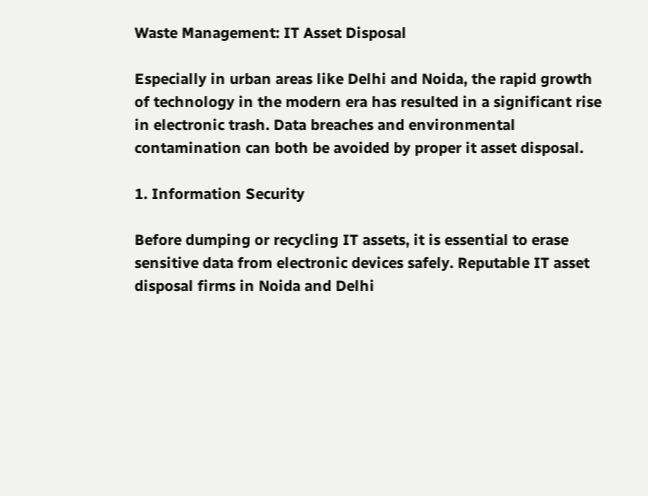Waste Management: IT Asset Disposal

Especially in urban areas like Delhi and Noida, the rapid growth of technology in the modern era has resulted in a significant rise in electronic trash. Data breaches and environmental contamination can both be avoided by proper it asset disposal.

1. Information Security

Before dumping or recycling IT assets, it is essential to erase sensitive data from electronic devices safely. Reputable IT asset disposal firms in Noida and Delhi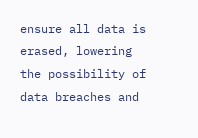ensure all data is erased, lowering the possibility of data breaches and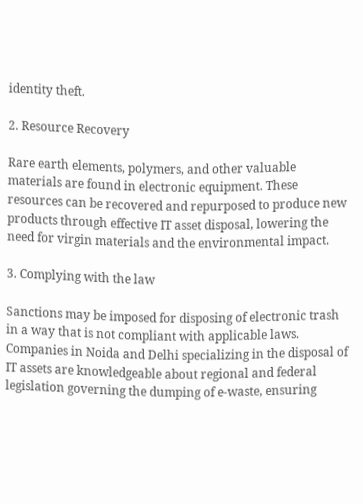identity theft.

2. Resource Recovery

Rare earth elements, polymers, and other valuable materials are found in electronic equipment. These resources can be recovered and repurposed to produce new products through effective IT asset disposal, lowering the need for virgin materials and the environmental impact.

3. Complying with the law

Sanctions may be imposed for disposing of electronic trash in a way that is not compliant with applicable laws. Companies in Noida and Delhi specializing in the disposal of IT assets are knowledgeable about regional and federal legislation governing the dumping of e-waste, ensuring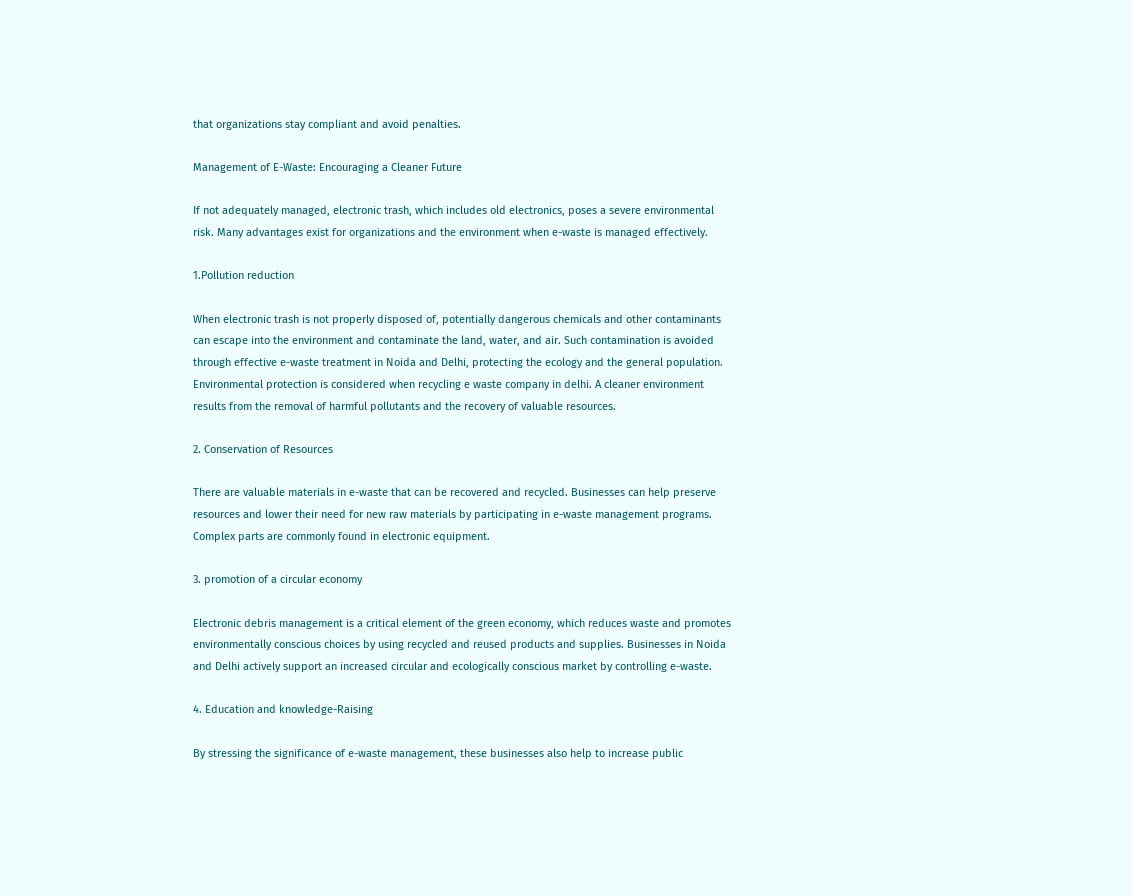that organizations stay compliant and avoid penalties.

Management of E-Waste: Encouraging a Cleaner Future

If not adequately managed, electronic trash, which includes old electronics, poses a severe environmental risk. Many advantages exist for organizations and the environment when e-waste is managed effectively.

1.Pollution reduction

When electronic trash is not properly disposed of, potentially dangerous chemicals and other contaminants can escape into the environment and contaminate the land, water, and air. Such contamination is avoided through effective e-waste treatment in Noida and Delhi, protecting the ecology and the general population. Environmental protection is considered when recycling e waste company in delhi. A cleaner environment results from the removal of harmful pollutants and the recovery of valuable resources.

2. Conservation of Resources

There are valuable materials in e-waste that can be recovered and recycled. Businesses can help preserve resources and lower their need for new raw materials by participating in e-waste management programs. Complex parts are commonly found in electronic equipment.

3. promotion of a circular economy

Electronic debris management is a critical element of the green economy, which reduces waste and promotes environmentally conscious choices by using recycled and reused products and supplies. Businesses in Noida and Delhi actively support an increased circular and ecologically conscious market by controlling e-waste.

4. Education and knowledge-Raising

By stressing the significance of e-waste management, these businesses also help to increase public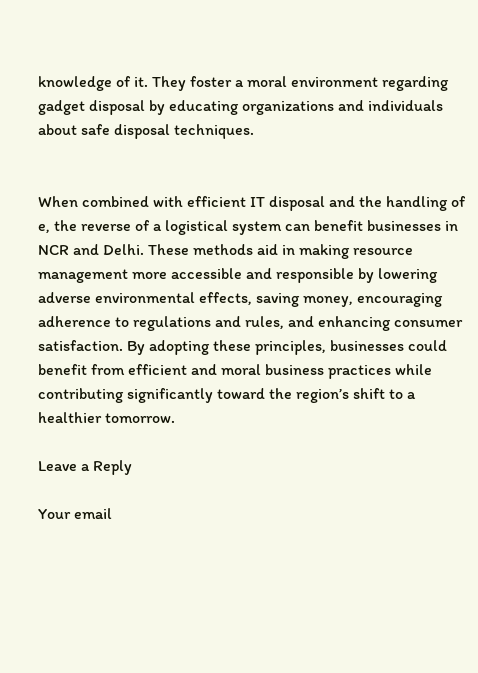knowledge of it. They foster a moral environment regarding gadget disposal by educating organizations and individuals about safe disposal techniques.


When combined with efficient IT disposal and the handling of e, the reverse of a logistical system can benefit businesses in NCR and Delhi. These methods aid in making resource management more accessible and responsible by lowering adverse environmental effects, saving money, encouraging adherence to regulations and rules, and enhancing consumer satisfaction. By adopting these principles, businesses could benefit from efficient and moral business practices while contributing significantly toward the region’s shift to a healthier tomorrow.

Leave a Reply

Your email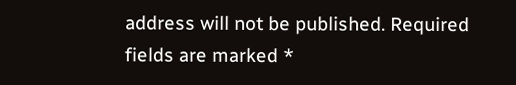address will not be published. Required fields are marked *